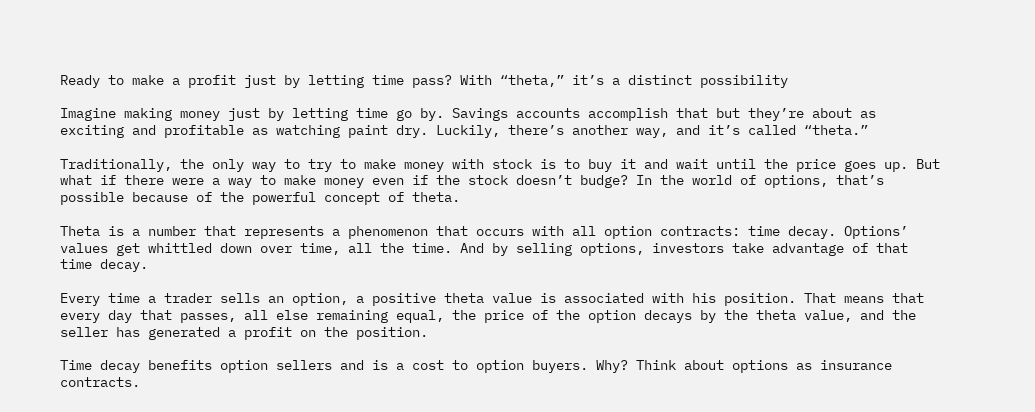Ready to make a profit just by letting time pass? With “theta,” it’s a distinct possibility

Imagine making money just by letting time go by. Savings accounts accomplish that but they’re about as exciting and profitable as watching paint dry. Luckily, there’s another way, and it’s called “theta.”

Traditionally, the only way to try to make money with stock is to buy it and wait until the price goes up. But what if there were a way to make money even if the stock doesn’t budge? In the world of options, that’s possible because of the powerful concept of theta.

Theta is a number that represents a phenomenon that occurs with all option contracts: time decay. Options’ values get whittled down over time, all the time. And by selling options, investors take advantage of that time decay.

Every time a trader sells an option, a positive theta value is associated with his position. That means that every day that passes, all else remaining equal, the price of the option decays by the theta value, and the seller has generated a profit on the position.

Time decay benefits option sellers and is a cost to option buyers. Why? Think about options as insurance contracts.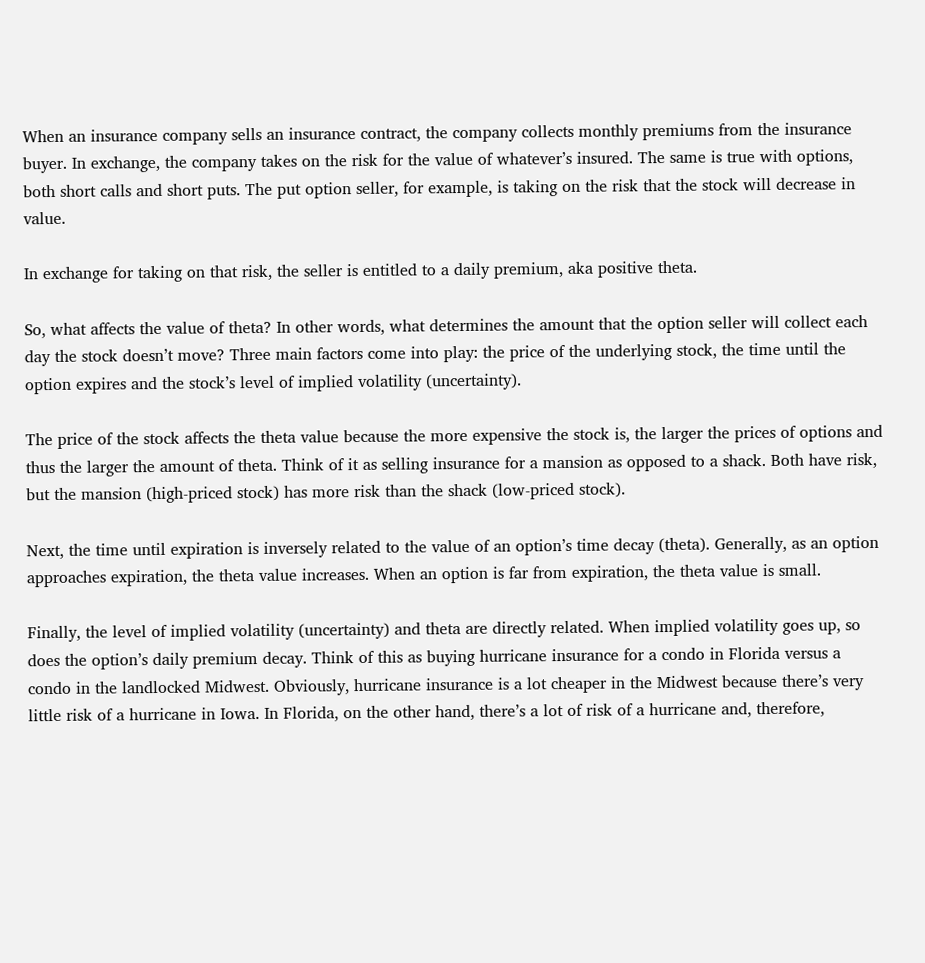When an insurance company sells an insurance contract, the company collects monthly premiums from the insurance buyer. In exchange, the company takes on the risk for the value of whatever’s insured. The same is true with options, both short calls and short puts. The put option seller, for example, is taking on the risk that the stock will decrease in value.

In exchange for taking on that risk, the seller is entitled to a daily premium, aka positive theta.

So, what affects the value of theta? In other words, what determines the amount that the option seller will collect each day the stock doesn’t move? Three main factors come into play: the price of the underlying stock, the time until the option expires and the stock’s level of implied volatility (uncertainty).

The price of the stock affects the theta value because the more expensive the stock is, the larger the prices of options and thus the larger the amount of theta. Think of it as selling insurance for a mansion as opposed to a shack. Both have risk, but the mansion (high-priced stock) has more risk than the shack (low-priced stock).

Next, the time until expiration is inversely related to the value of an option’s time decay (theta). Generally, as an option approaches expiration, the theta value increases. When an option is far from expiration, the theta value is small.

Finally, the level of implied volatility (uncertainty) and theta are directly related. When implied volatility goes up, so does the option’s daily premium decay. Think of this as buying hurricane insurance for a condo in Florida versus a condo in the landlocked Midwest. Obviously, hurricane insurance is a lot cheaper in the Midwest because there’s very little risk of a hurricane in Iowa. In Florida, on the other hand, there’s a lot of risk of a hurricane and, therefore,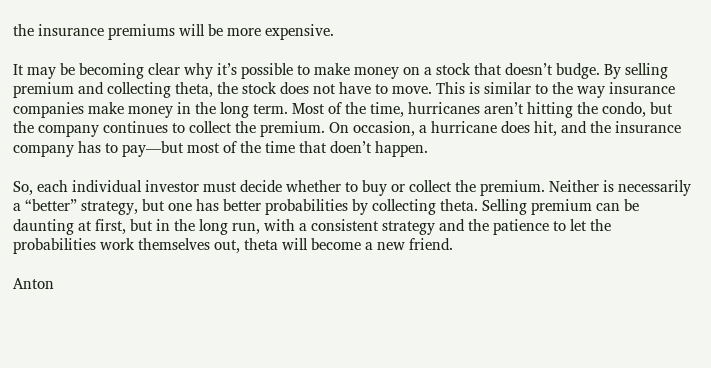the insurance premiums will be more expensive.

It may be becoming clear why it’s possible to make money on a stock that doesn’t budge. By selling premium and collecting theta, the stock does not have to move. This is similar to the way insurance companies make money in the long term. Most of the time, hurricanes aren’t hitting the condo, but the company continues to collect the premium. On occasion, a hurricane does hit, and the insurance company has to pay—but most of the time that doen’t happen.

So, each individual investor must decide whether to buy or collect the premium. Neither is necessarily a “better” strategy, but one has better probabilities by collecting theta. Selling premium can be daunting at first, but in the long run, with a consistent strategy and the patience to let the probabilities work themselves out, theta will become a new friend.

Anton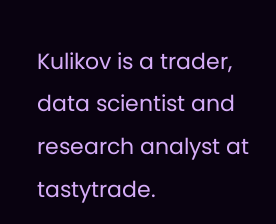Kulikov is a trader, data scientist and research analyst at tastytrade.